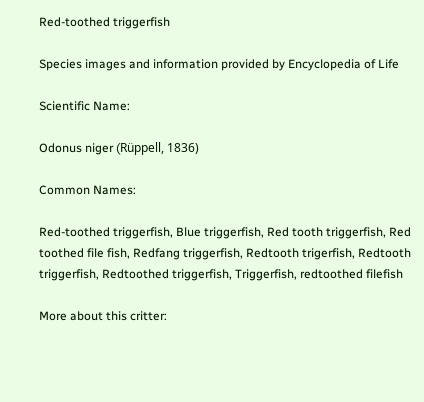Red-toothed triggerfish

Species images and information provided by Encyclopedia of Life

Scientific Name:

Odonus niger (Rüppell, 1836)

Common Names:

Red-toothed triggerfish, Blue triggerfish, Red tooth triggerfish, Red toothed file fish, Redfang triggerfish, Redtooth trigerfish, Redtooth triggerfish, Redtoothed triggerfish, Triggerfish, redtoothed filefish

More about this critter: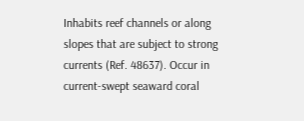Inhabits reef channels or along slopes that are subject to strong currents (Ref. 48637). Occur in current-swept seaward coral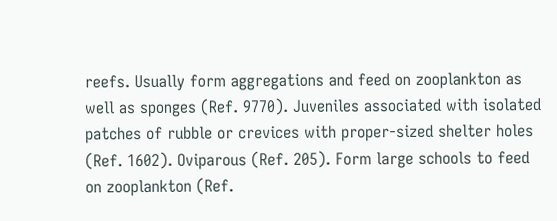reefs. Usually form aggregations and feed on zooplankton as well as sponges (Ref. 9770). Juveniles associated with isolated patches of rubble or crevices with proper-sized shelter holes (Ref. 1602). Oviparous (Ref. 205). Form large schools to feed on zooplankton (Ref.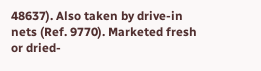48637). Also taken by drive-in nets (Ref. 9770). Marketed fresh or dried-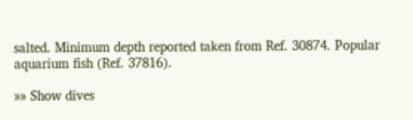salted. Minimum depth reported taken from Ref. 30874. Popular aquarium fish (Ref. 37816).

»» Show dives